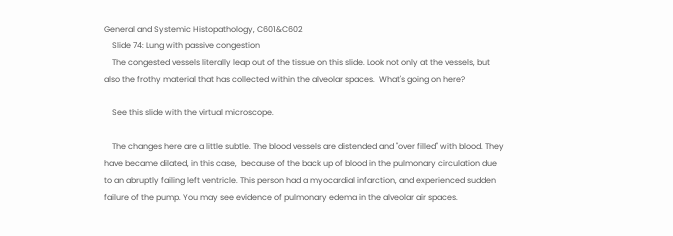General and Systemic Histopathology, C601&C602
    Slide 74: Lung with passive congestion
    The congested vessels literally leap out of the tissue on this slide. Look not only at the vessels, but also the frothy material that has collected within the alveolar spaces.  What's going on here?

    See this slide with the virtual microscope.

    The changes here are a little subtle. The blood vessels are distended and "over filled" with blood. They have became dilated, in this case,  because of the back up of blood in the pulmonary circulation due to an abruptly failing left ventricle. This person had a myocardial infarction, and experienced sudden failure of the pump. You may see evidence of pulmonary edema in the alveolar air spaces.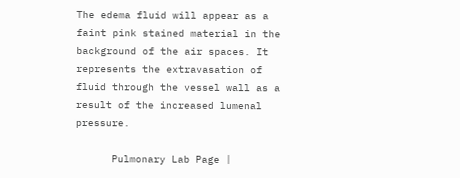The edema fluid will appear as a faint pink stained material in the background of the air spaces. It represents the extravasation of fluid through the vessel wall as a result of the increased lumenal pressure.

      Pulmonary Lab Page |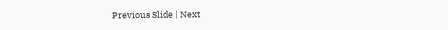Previous Slide | Next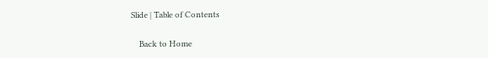Slide | Table of Contents

    Back to Home